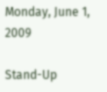Monday, June 1, 2009

Stand-Up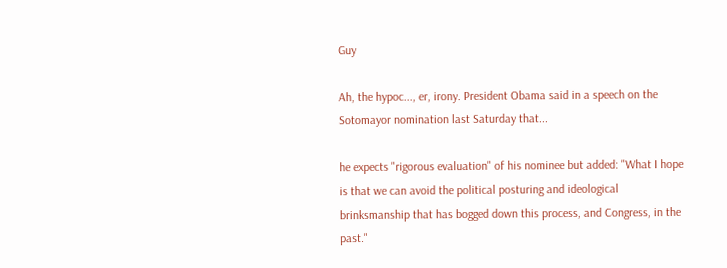Guy

Ah, the hypoc..., er, irony. President Obama said in a speech on the Sotomayor nomination last Saturday that...

he expects "rigorous evaluation" of his nominee but added: "What I hope is that we can avoid the political posturing and ideological brinksmanship that has bogged down this process, and Congress, in the past."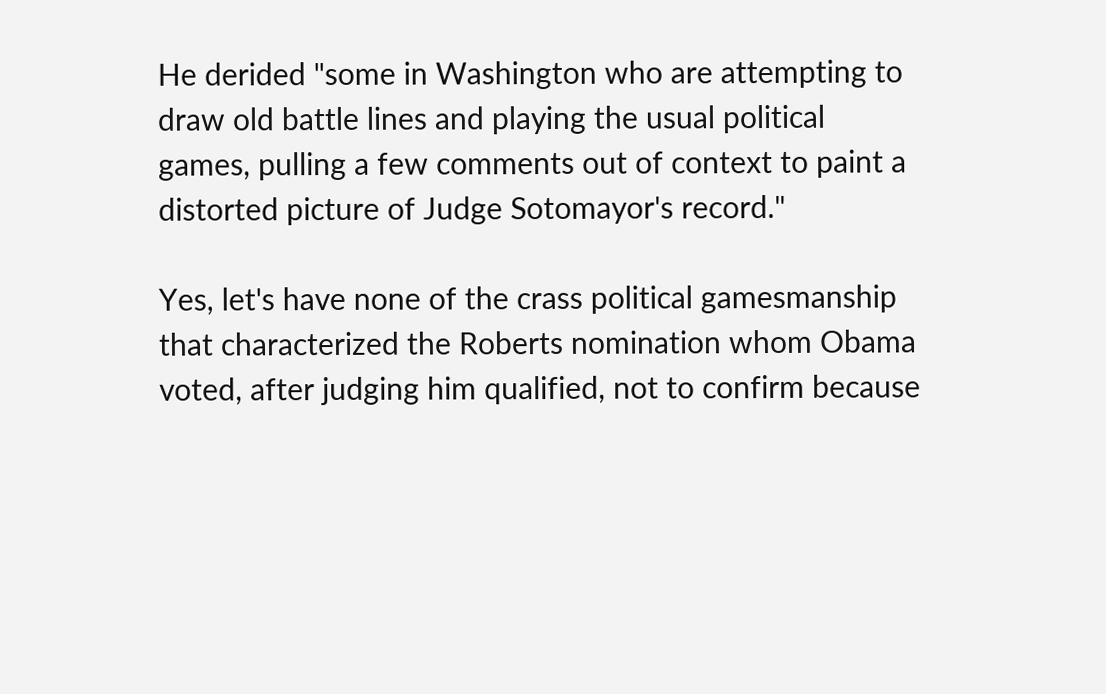He derided "some in Washington who are attempting to draw old battle lines and playing the usual political games, pulling a few comments out of context to paint a distorted picture of Judge Sotomayor's record."

Yes, let's have none of the crass political gamesmanship that characterized the Roberts nomination whom Obama voted, after judging him qualified, not to confirm because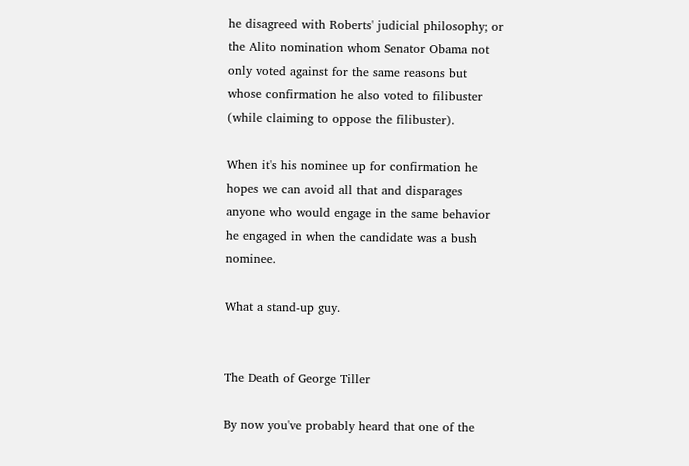he disagreed with Roberts' judicial philosophy; or the Alito nomination whom Senator Obama not only voted against for the same reasons but whose confirmation he also voted to filibuster (while claiming to oppose the filibuster).

When it's his nominee up for confirmation he hopes we can avoid all that and disparages anyone who would engage in the same behavior he engaged in when the candidate was a bush nominee.

What a stand-up guy.


The Death of George Tiller

By now you've probably heard that one of the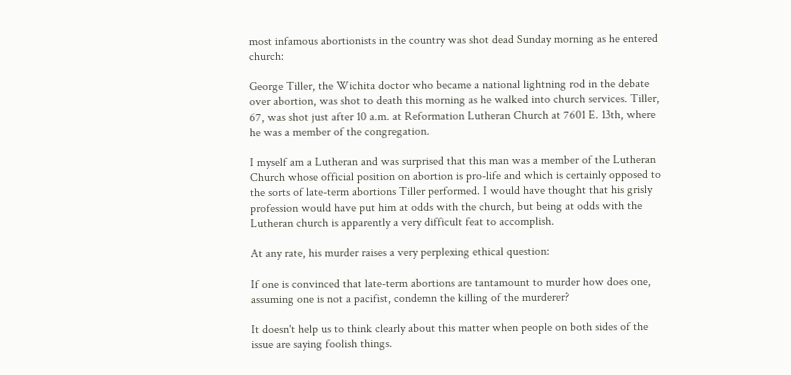most infamous abortionists in the country was shot dead Sunday morning as he entered church:

George Tiller, the Wichita doctor who became a national lightning rod in the debate over abortion, was shot to death this morning as he walked into church services. Tiller, 67, was shot just after 10 a.m. at Reformation Lutheran Church at 7601 E. 13th, where he was a member of the congregation.

I myself am a Lutheran and was surprised that this man was a member of the Lutheran Church whose official position on abortion is pro-life and which is certainly opposed to the sorts of late-term abortions Tiller performed. I would have thought that his grisly profession would have put him at odds with the church, but being at odds with the Lutheran church is apparently a very difficult feat to accomplish.

At any rate, his murder raises a very perplexing ethical question:

If one is convinced that late-term abortions are tantamount to murder how does one, assuming one is not a pacifist, condemn the killing of the murderer?

It doesn't help us to think clearly about this matter when people on both sides of the issue are saying foolish things.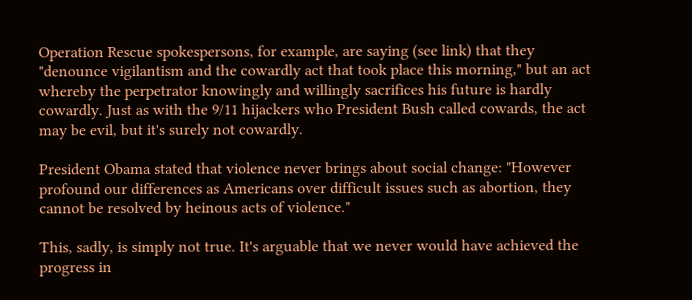Operation Rescue spokespersons, for example, are saying (see link) that they "denounce vigilantism and the cowardly act that took place this morning," but an act whereby the perpetrator knowingly and willingly sacrifices his future is hardly cowardly. Just as with the 9/11 hijackers who President Bush called cowards, the act may be evil, but it's surely not cowardly.

President Obama stated that violence never brings about social change: "However profound our differences as Americans over difficult issues such as abortion, they cannot be resolved by heinous acts of violence."

This, sadly, is simply not true. It's arguable that we never would have achieved the progress in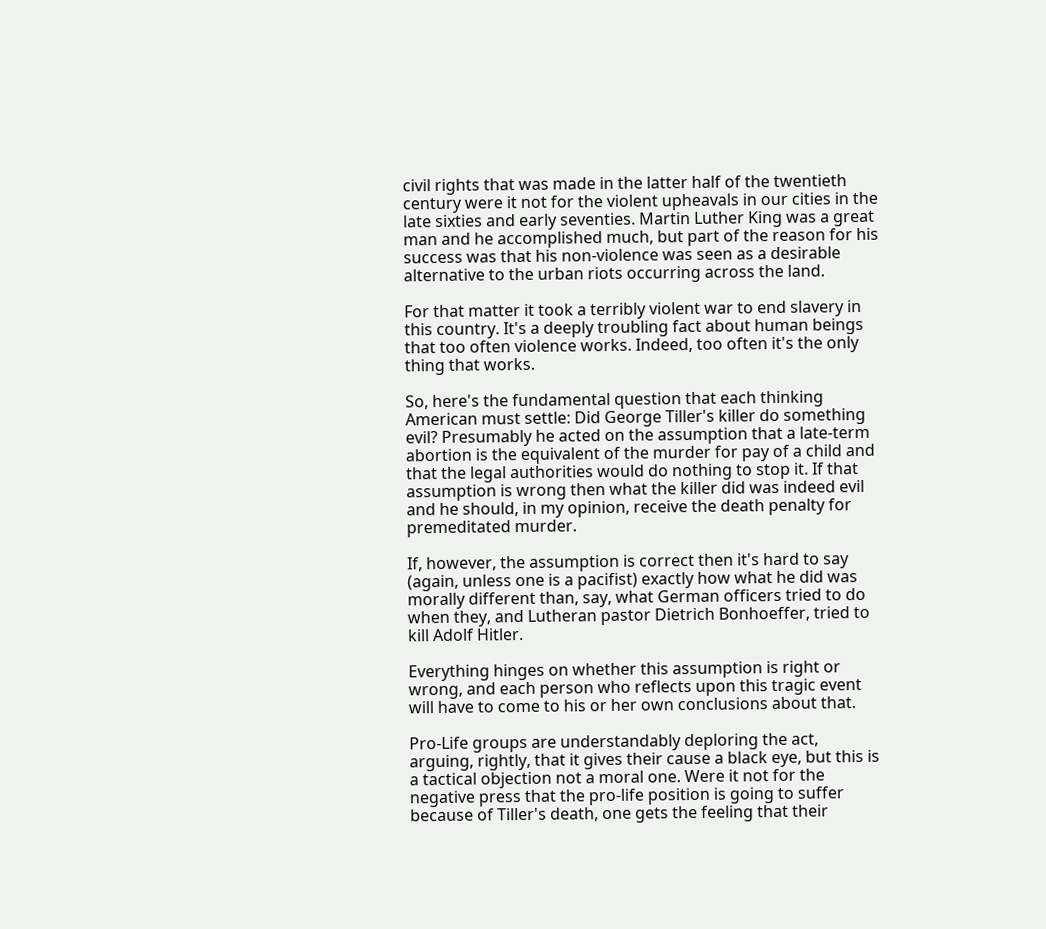civil rights that was made in the latter half of the twentieth century were it not for the violent upheavals in our cities in the late sixties and early seventies. Martin Luther King was a great man and he accomplished much, but part of the reason for his success was that his non-violence was seen as a desirable alternative to the urban riots occurring across the land.

For that matter it took a terribly violent war to end slavery in this country. It's a deeply troubling fact about human beings that too often violence works. Indeed, too often it's the only thing that works.

So, here's the fundamental question that each thinking American must settle: Did George Tiller's killer do something evil? Presumably he acted on the assumption that a late-term abortion is the equivalent of the murder for pay of a child and that the legal authorities would do nothing to stop it. If that assumption is wrong then what the killer did was indeed evil and he should, in my opinion, receive the death penalty for premeditated murder.

If, however, the assumption is correct then it's hard to say (again, unless one is a pacifist) exactly how what he did was morally different than, say, what German officers tried to do when they, and Lutheran pastor Dietrich Bonhoeffer, tried to kill Adolf Hitler.

Everything hinges on whether this assumption is right or wrong, and each person who reflects upon this tragic event will have to come to his or her own conclusions about that.

Pro-Life groups are understandably deploring the act, arguing, rightly, that it gives their cause a black eye, but this is a tactical objection not a moral one. Were it not for the negative press that the pro-life position is going to suffer because of Tiller's death, one gets the feeling that their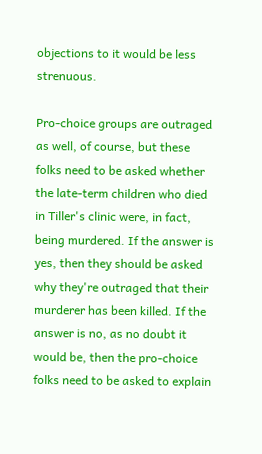objections to it would be less strenuous.

Pro-choice groups are outraged as well, of course, but these folks need to be asked whether the late-term children who died in Tiller's clinic were, in fact, being murdered. If the answer is yes, then they should be asked why they're outraged that their murderer has been killed. If the answer is no, as no doubt it would be, then the pro-choice folks need to be asked to explain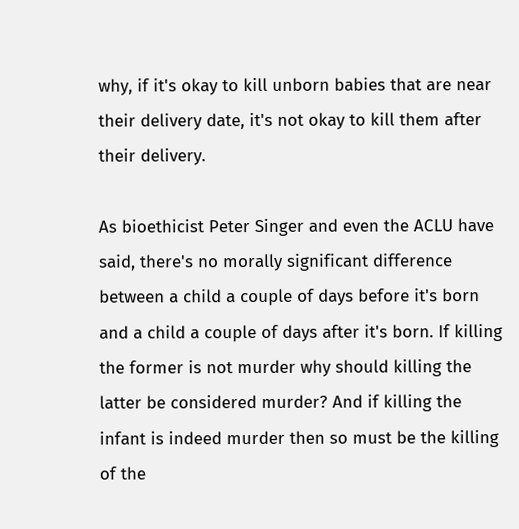why, if it's okay to kill unborn babies that are near their delivery date, it's not okay to kill them after their delivery.

As bioethicist Peter Singer and even the ACLU have said, there's no morally significant difference between a child a couple of days before it's born and a child a couple of days after it's born. If killing the former is not murder why should killing the latter be considered murder? And if killing the infant is indeed murder then so must be the killing of the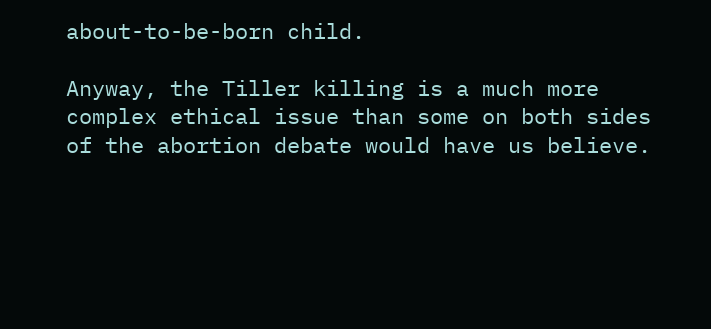about-to-be-born child.

Anyway, the Tiller killing is a much more complex ethical issue than some on both sides of the abortion debate would have us believe.